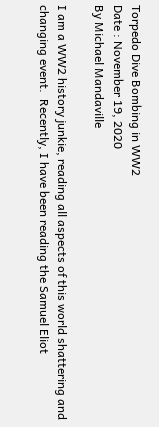Torpedo Dive Bombing in WW2
Date : November 19, 2020
By Michael Mandaville

I am a WW2 history junkie, reading all aspects of this world shattering and changing event.  Recently, I have been reading the Samuel Eliot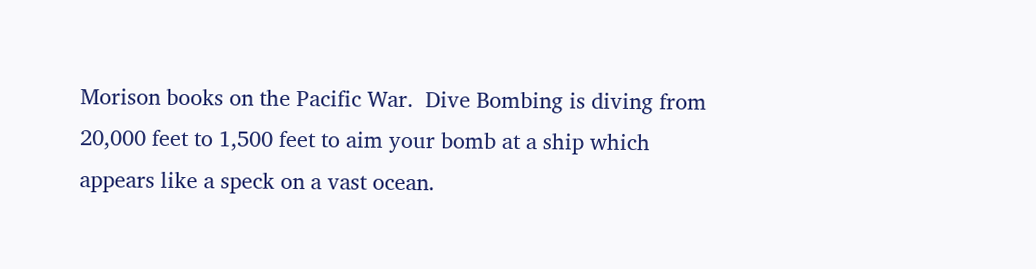Morison books on the Pacific War.  Dive Bombing is diving from 20,000 feet to 1,500 feet to aim your bomb at a ship which appears like a speck on a vast ocean.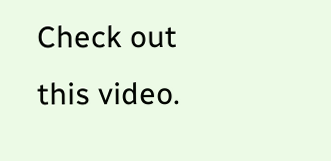Check out this video.